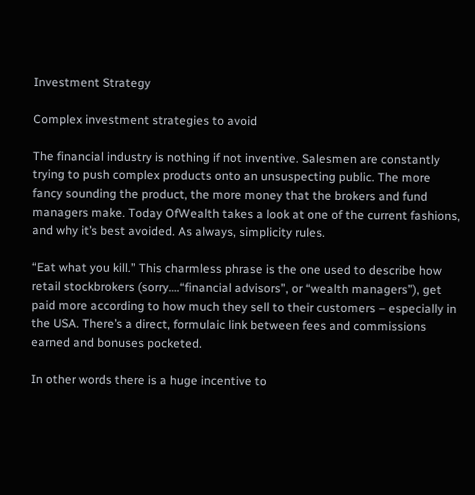Investment Strategy

Complex investment strategies to avoid

The financial industry is nothing if not inventive. Salesmen are constantly trying to push complex products onto an unsuspecting public. The more fancy sounding the product, the more money that the brokers and fund managers make. Today OfWealth takes a look at one of the current fashions, and why it’s best avoided. As always, simplicity rules.

“Eat what you kill.” This charmless phrase is the one used to describe how retail stockbrokers (sorry….“financial advisors”, or “wealth managers”), get paid more according to how much they sell to their customers – especially in the USA. There’s a direct, formulaic link between fees and commissions earned and bonuses pocketed.

In other words there is a huge incentive to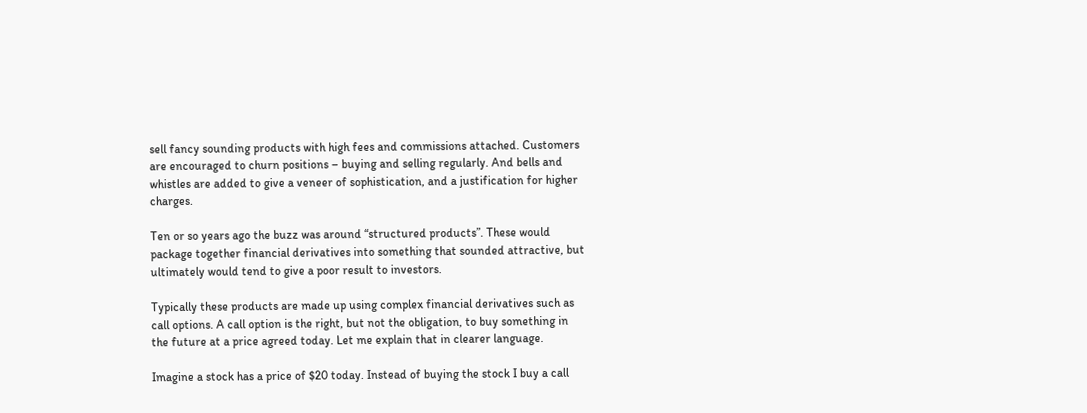sell fancy sounding products with high fees and commissions attached. Customers are encouraged to churn positions – buying and selling regularly. And bells and whistles are added to give a veneer of sophistication, and a justification for higher charges.

Ten or so years ago the buzz was around “structured products”. These would package together financial derivatives into something that sounded attractive, but ultimately would tend to give a poor result to investors.

Typically these products are made up using complex financial derivatives such as call options. A call option is the right, but not the obligation, to buy something in the future at a price agreed today. Let me explain that in clearer language.

Imagine a stock has a price of $20 today. Instead of buying the stock I buy a call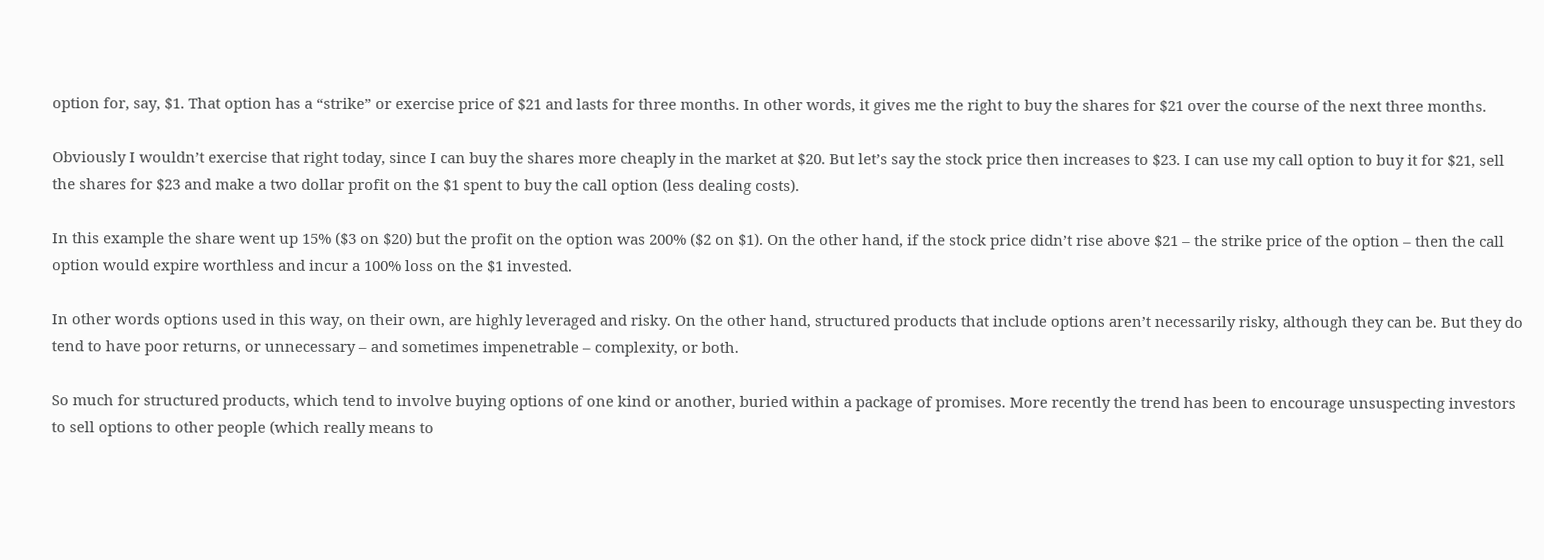option for, say, $1. That option has a “strike” or exercise price of $21 and lasts for three months. In other words, it gives me the right to buy the shares for $21 over the course of the next three months.

Obviously I wouldn’t exercise that right today, since I can buy the shares more cheaply in the market at $20. But let’s say the stock price then increases to $23. I can use my call option to buy it for $21, sell the shares for $23 and make a two dollar profit on the $1 spent to buy the call option (less dealing costs).

In this example the share went up 15% ($3 on $20) but the profit on the option was 200% ($2 on $1). On the other hand, if the stock price didn’t rise above $21 – the strike price of the option – then the call option would expire worthless and incur a 100% loss on the $1 invested.

In other words options used in this way, on their own, are highly leveraged and risky. On the other hand, structured products that include options aren’t necessarily risky, although they can be. But they do tend to have poor returns, or unnecessary – and sometimes impenetrable – complexity, or both.

So much for structured products, which tend to involve buying options of one kind or another, buried within a package of promises. More recently the trend has been to encourage unsuspecting investors to sell options to other people (which really means to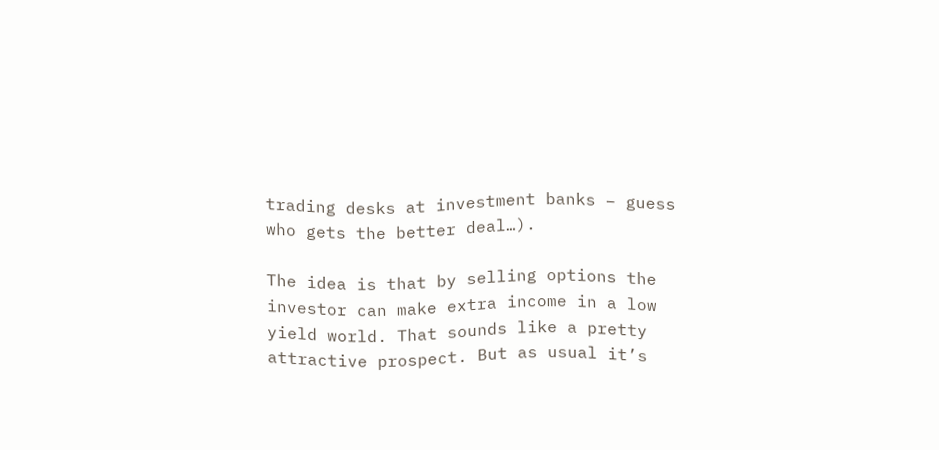trading desks at investment banks – guess who gets the better deal…).

The idea is that by selling options the investor can make extra income in a low yield world. That sounds like a pretty attractive prospect. But as usual it’s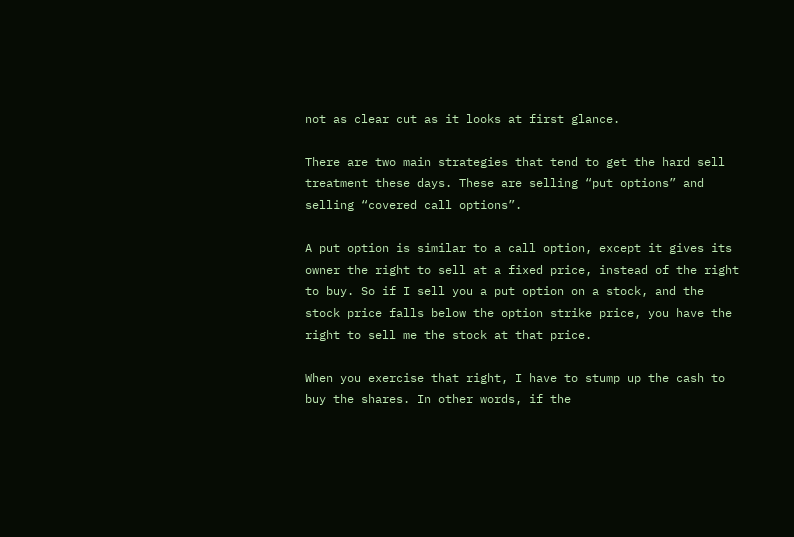not as clear cut as it looks at first glance.

There are two main strategies that tend to get the hard sell treatment these days. These are selling “put options” and selling “covered call options”.

A put option is similar to a call option, except it gives its owner the right to sell at a fixed price, instead of the right to buy. So if I sell you a put option on a stock, and the stock price falls below the option strike price, you have the right to sell me the stock at that price.

When you exercise that right, I have to stump up the cash to buy the shares. In other words, if the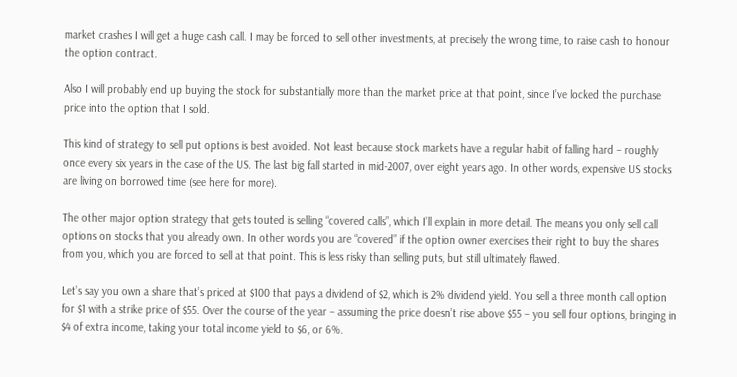market crashes I will get a huge cash call. I may be forced to sell other investments, at precisely the wrong time, to raise cash to honour the option contract.

Also I will probably end up buying the stock for substantially more than the market price at that point, since I’ve locked the purchase price into the option that I sold.

This kind of strategy to sell put options is best avoided. Not least because stock markets have a regular habit of falling hard – roughly once every six years in the case of the US. The last big fall started in mid-2007, over eight years ago. In other words, expensive US stocks are living on borrowed time (see here for more).

The other major option strategy that gets touted is selling “covered calls”, which I’ll explain in more detail. The means you only sell call options on stocks that you already own. In other words you are “covered” if the option owner exercises their right to buy the shares from you, which you are forced to sell at that point. This is less risky than selling puts, but still ultimately flawed.

Let’s say you own a share that’s priced at $100 that pays a dividend of $2, which is 2% dividend yield. You sell a three month call option for $1 with a strike price of $55. Over the course of the year – assuming the price doesn’t rise above $55 – you sell four options, bringing in $4 of extra income, taking your total income yield to $6, or 6%.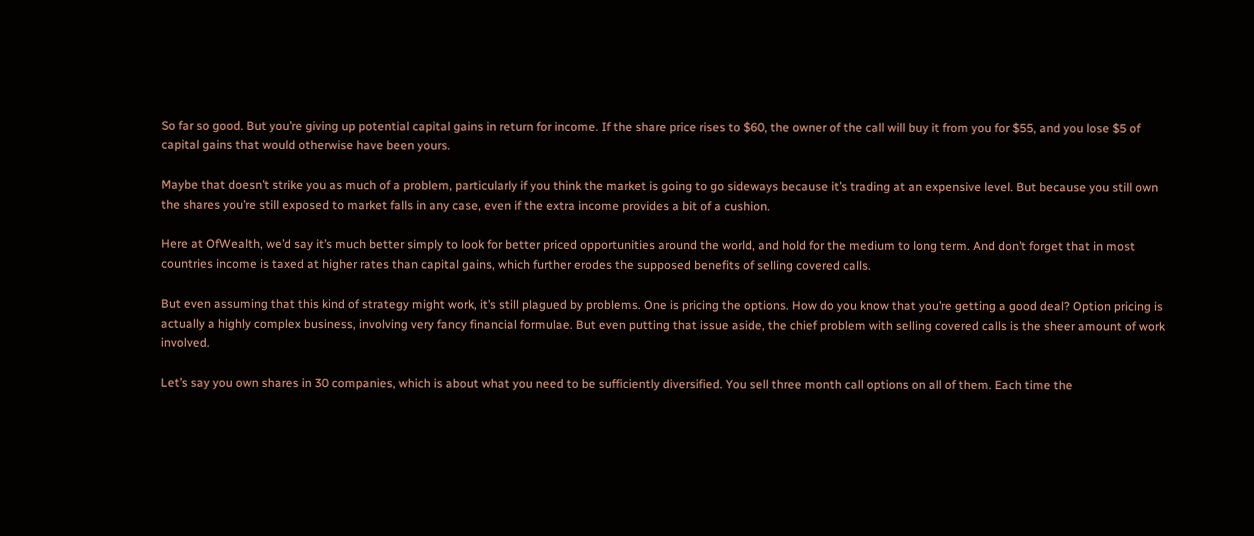So far so good. But you’re giving up potential capital gains in return for income. If the share price rises to $60, the owner of the call will buy it from you for $55, and you lose $5 of capital gains that would otherwise have been yours.

Maybe that doesn’t strike you as much of a problem, particularly if you think the market is going to go sideways because it’s trading at an expensive level. But because you still own the shares you’re still exposed to market falls in any case, even if the extra income provides a bit of a cushion.

Here at OfWealth, we’d say it’s much better simply to look for better priced opportunities around the world, and hold for the medium to long term. And don’t forget that in most countries income is taxed at higher rates than capital gains, which further erodes the supposed benefits of selling covered calls.

But even assuming that this kind of strategy might work, it’s still plagued by problems. One is pricing the options. How do you know that you’re getting a good deal? Option pricing is actually a highly complex business, involving very fancy financial formulae. But even putting that issue aside, the chief problem with selling covered calls is the sheer amount of work involved.

Let’s say you own shares in 30 companies, which is about what you need to be sufficiently diversified. You sell three month call options on all of them. Each time the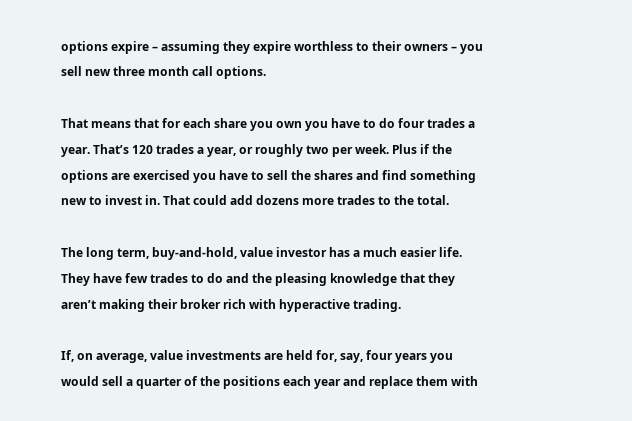options expire – assuming they expire worthless to their owners – you sell new three month call options.

That means that for each share you own you have to do four trades a year. That’s 120 trades a year, or roughly two per week. Plus if the options are exercised you have to sell the shares and find something new to invest in. That could add dozens more trades to the total.

The long term, buy-and-hold, value investor has a much easier life. They have few trades to do and the pleasing knowledge that they aren’t making their broker rich with hyperactive trading.

If, on average, value investments are held for, say, four years you would sell a quarter of the positions each year and replace them with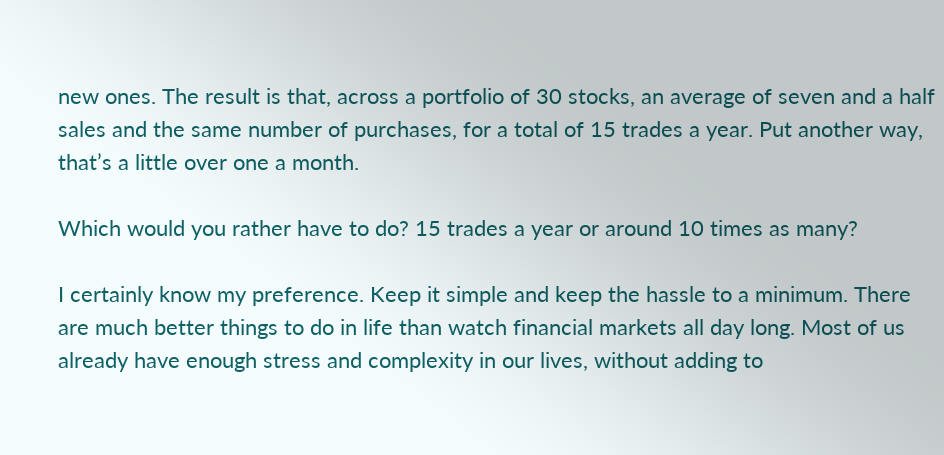new ones. The result is that, across a portfolio of 30 stocks, an average of seven and a half sales and the same number of purchases, for a total of 15 trades a year. Put another way, that’s a little over one a month.

Which would you rather have to do? 15 trades a year or around 10 times as many?

I certainly know my preference. Keep it simple and keep the hassle to a minimum. There are much better things to do in life than watch financial markets all day long. Most of us already have enough stress and complexity in our lives, without adding to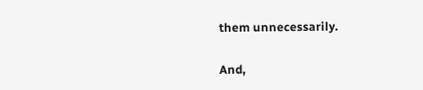them unnecessarily.

And,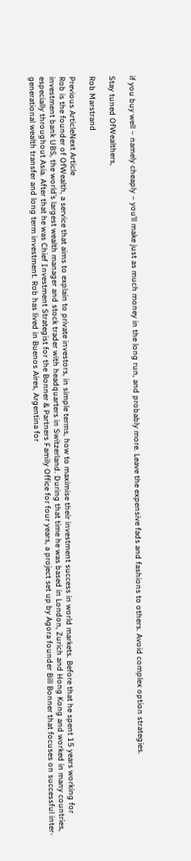if you buy well – namely cheaply – you’ll make just as much money in the long run, and probably more. Leave the expensive fads and fashions to others. Avoid complex option strategies.

Stay tuned OfWealthers,

Rob Marstrand

Previous ArticleNext Article
Rob is the founder of OfWealth, a service that aims to explain to private investors, in simple terms, how to maximise their investment success in world markets. Before that he spent 15 years working for investment bank UBS, the world’s largest wealth manager and stock trader with headquarters in Switzerland. During that time he was based in London, Zurich and Hong Kong and worked in many countries, especially throughout Asia. After that he was Chief Investment Strategist for the Bonner & Partners Family Office for four years, a project set up by Agora founder Bill Bonner that focuses on successful inter-generational wealth transfer and long term investment. Rob has lived in Buenos Aires, Argentina for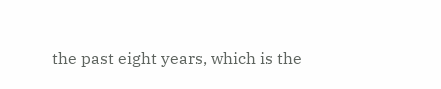the past eight years, which is the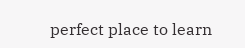perfect place to learn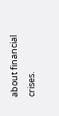about financial crises.